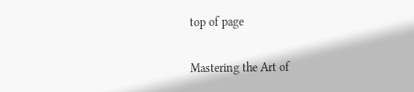top of page

Mastering the Art of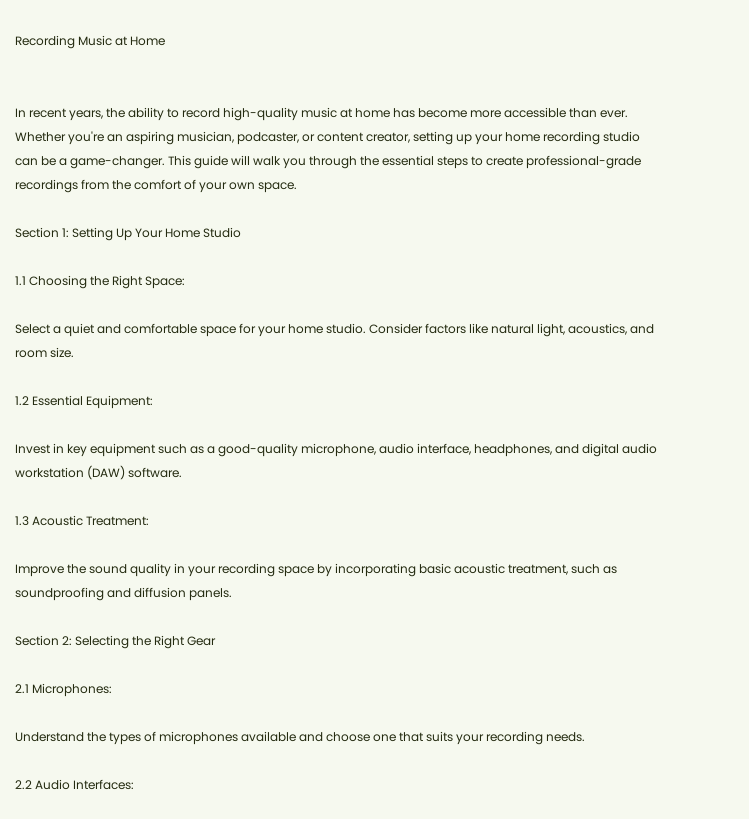Recording Music at Home


In recent years, the ability to record high-quality music at home has become more accessible than ever. Whether you're an aspiring musician, podcaster, or content creator, setting up your home recording studio can be a game-changer. This guide will walk you through the essential steps to create professional-grade recordings from the comfort of your own space.

Section 1: Setting Up Your Home Studio

1.1 Choosing the Right Space:

Select a quiet and comfortable space for your home studio. Consider factors like natural light, acoustics, and room size.

1.2 Essential Equipment:

Invest in key equipment such as a good-quality microphone, audio interface, headphones, and digital audio workstation (DAW) software.

1.3 Acoustic Treatment:

Improve the sound quality in your recording space by incorporating basic acoustic treatment, such as soundproofing and diffusion panels.

Section 2: Selecting the Right Gear

2.1 Microphones:

Understand the types of microphones available and choose one that suits your recording needs.

2.2 Audio Interfaces: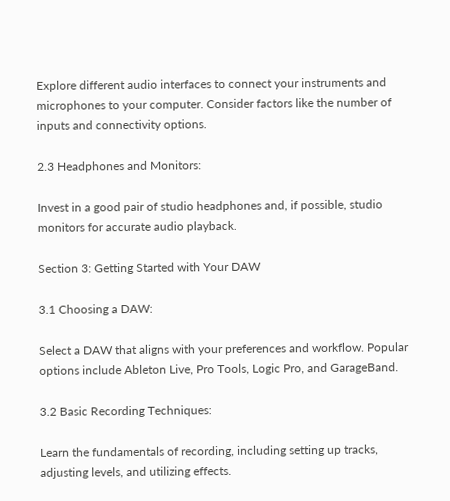Explore different audio interfaces to connect your instruments and microphones to your computer. Consider factors like the number of inputs and connectivity options.

2.3 Headphones and Monitors:

Invest in a good pair of studio headphones and, if possible, studio monitors for accurate audio playback.

Section 3: Getting Started with Your DAW

3.1 Choosing a DAW:

Select a DAW that aligns with your preferences and workflow. Popular options include Ableton Live, Pro Tools, Logic Pro, and GarageBand.

3.2 Basic Recording Techniques:

Learn the fundamentals of recording, including setting up tracks, adjusting levels, and utilizing effects.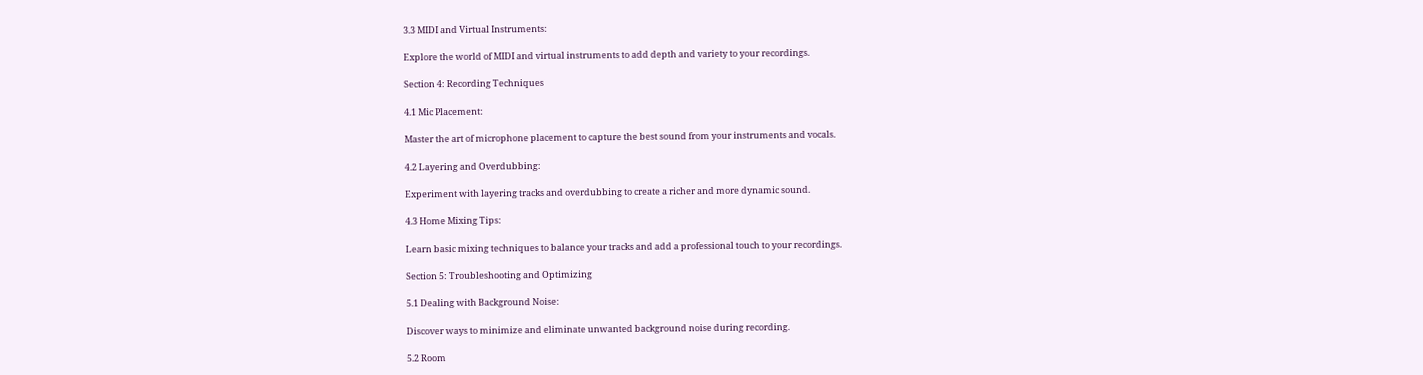3.3 MIDI and Virtual Instruments:

Explore the world of MIDI and virtual instruments to add depth and variety to your recordings.

Section 4: Recording Techniques

4.1 Mic Placement:

Master the art of microphone placement to capture the best sound from your instruments and vocals.

4.2 Layering and Overdubbing:

Experiment with layering tracks and overdubbing to create a richer and more dynamic sound.

4.3 Home Mixing Tips:

Learn basic mixing techniques to balance your tracks and add a professional touch to your recordings.

Section 5: Troubleshooting and Optimizing

5.1 Dealing with Background Noise:

Discover ways to minimize and eliminate unwanted background noise during recording.

5.2 Room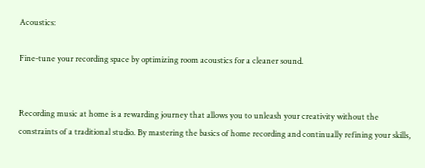Acoustics:

Fine-tune your recording space by optimizing room acoustics for a cleaner sound.


Recording music at home is a rewarding journey that allows you to unleash your creativity without the constraints of a traditional studio. By mastering the basics of home recording and continually refining your skills,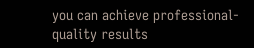you can achieve professional-quality results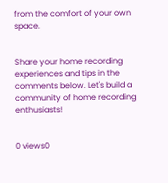from the comfort of your own space.


Share your home recording experiences and tips in the comments below. Let's build a community of home recording enthusiasts!


0 views0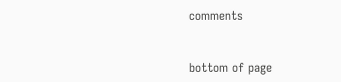comments


bottom of page